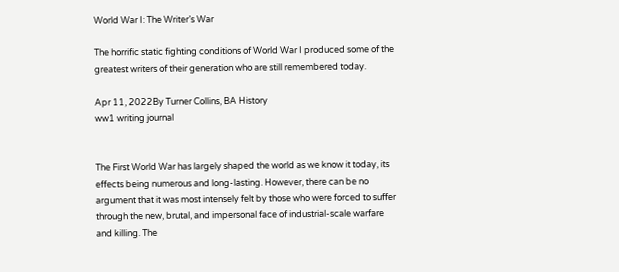World War I: The Writer’s War

The horrific static fighting conditions of World War I produced some of the greatest writers of their generation who are still remembered today.

Apr 11, 2022By Turner Collins, BA History
ww1 writing journal


The First World War has largely shaped the world as we know it today, its effects being numerous and long-lasting. However, there can be no argument that it was most intensely felt by those who were forced to suffer through the new, brutal, and impersonal face of industrial-scale warfare and killing. The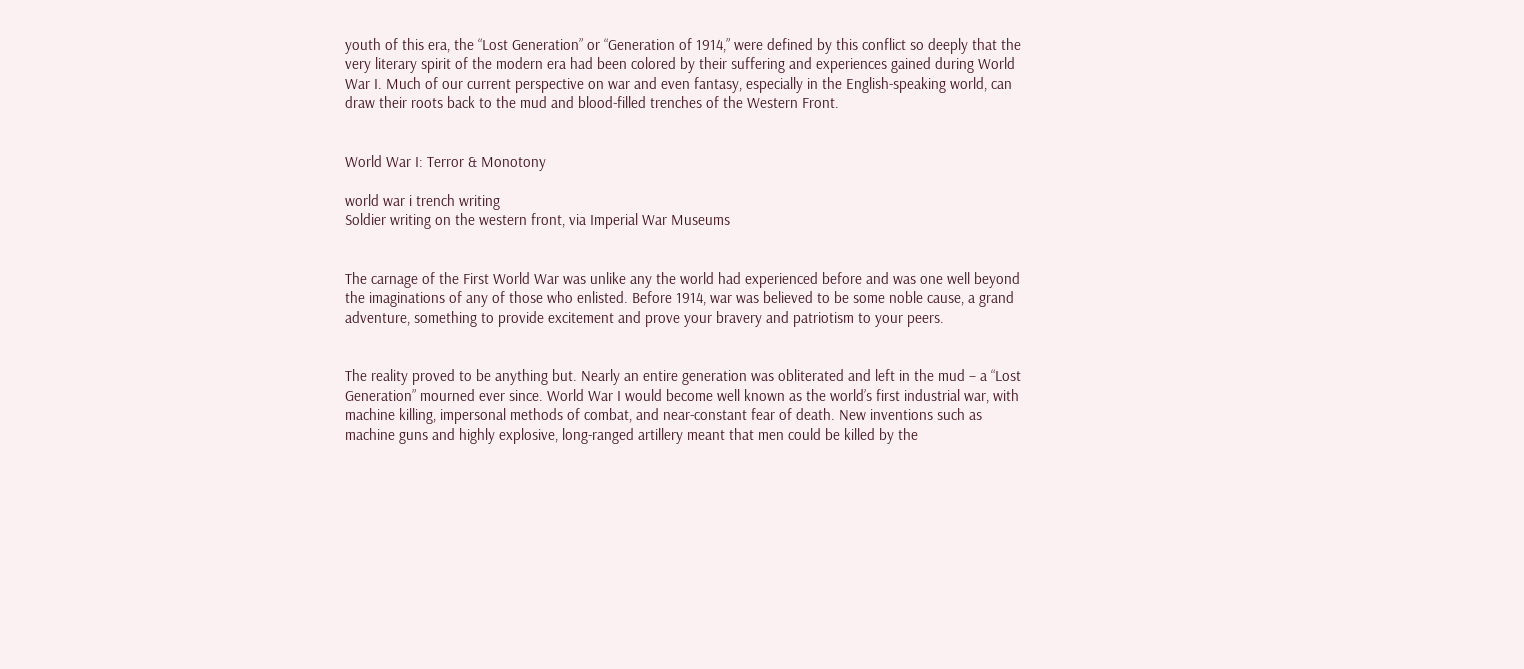youth of this era, the “Lost Generation” or “Generation of 1914,” were defined by this conflict so deeply that the very literary spirit of the modern era had been colored by their suffering and experiences gained during World War I. Much of our current perspective on war and even fantasy, especially in the English-speaking world, can draw their roots back to the mud and blood-filled trenches of the Western Front.


World War I: Terror & Monotony

world war i trench writing
Soldier writing on the western front, via Imperial War Museums


The carnage of the First World War was unlike any the world had experienced before and was one well beyond the imaginations of any of those who enlisted. Before 1914, war was believed to be some noble cause, a grand adventure, something to provide excitement and prove your bravery and patriotism to your peers.


The reality proved to be anything but. Nearly an entire generation was obliterated and left in the mud – a “Lost Generation” mourned ever since. World War I would become well known as the world’s first industrial war, with machine killing, impersonal methods of combat, and near-constant fear of death. New inventions such as machine guns and highly explosive, long-ranged artillery meant that men could be killed by the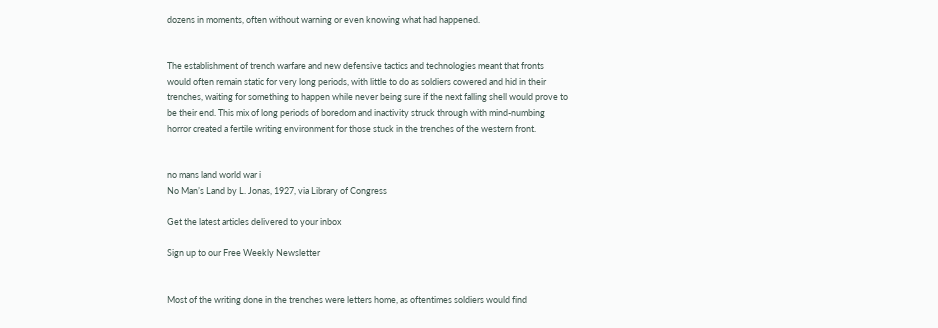dozens in moments, often without warning or even knowing what had happened.


The establishment of trench warfare and new defensive tactics and technologies meant that fronts would often remain static for very long periods, with little to do as soldiers cowered and hid in their trenches, waiting for something to happen while never being sure if the next falling shell would prove to be their end. This mix of long periods of boredom and inactivity struck through with mind-numbing horror created a fertile writing environment for those stuck in the trenches of the western front.


no mans land world war i
No Man’s Land by L. Jonas, 1927, via Library of Congress

Get the latest articles delivered to your inbox

Sign up to our Free Weekly Newsletter


Most of the writing done in the trenches were letters home, as oftentimes soldiers would find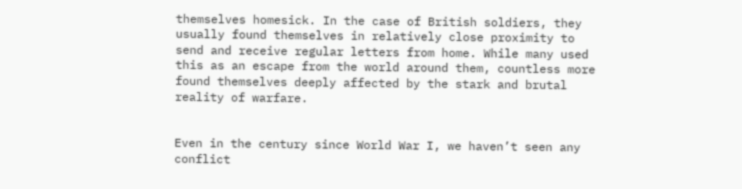themselves homesick. In the case of British soldiers, they usually found themselves in relatively close proximity to send and receive regular letters from home. While many used this as an escape from the world around them, countless more found themselves deeply affected by the stark and brutal reality of warfare.


Even in the century since World War I, we haven’t seen any conflict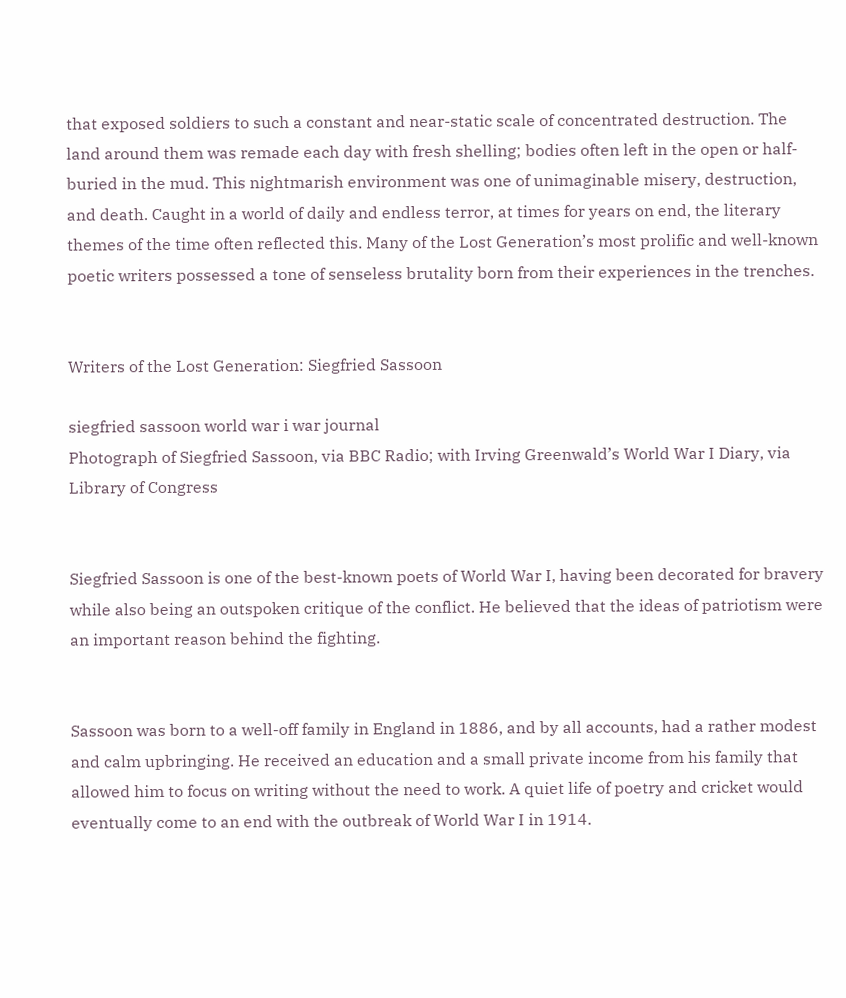that exposed soldiers to such a constant and near-static scale of concentrated destruction. The land around them was remade each day with fresh shelling; bodies often left in the open or half-buried in the mud. This nightmarish environment was one of unimaginable misery, destruction, and death. Caught in a world of daily and endless terror, at times for years on end, the literary themes of the time often reflected this. Many of the Lost Generation’s most prolific and well-known poetic writers possessed a tone of senseless brutality born from their experiences in the trenches.


Writers of the Lost Generation: Siegfried Sassoon

siegfried sassoon world war i war journal
Photograph of Siegfried Sassoon, via BBC Radio; with Irving Greenwald’s World War I Diary, via Library of Congress


Siegfried Sassoon is one of the best-known poets of World War I, having been decorated for bravery while also being an outspoken critique of the conflict. He believed that the ideas of patriotism were an important reason behind the fighting.


Sassoon was born to a well-off family in England in 1886, and by all accounts, had a rather modest and calm upbringing. He received an education and a small private income from his family that allowed him to focus on writing without the need to work. A quiet life of poetry and cricket would eventually come to an end with the outbreak of World War I in 1914.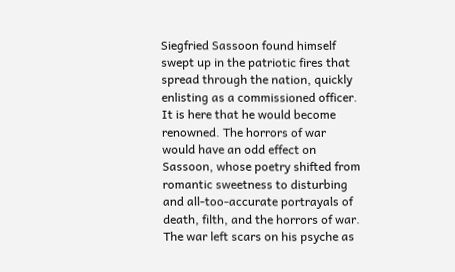Siegfried Sassoon found himself swept up in the patriotic fires that spread through the nation, quickly enlisting as a commissioned officer. It is here that he would become renowned. The horrors of war would have an odd effect on Sassoon, whose poetry shifted from romantic sweetness to disturbing and all-too-accurate portrayals of death, filth, and the horrors of war. The war left scars on his psyche as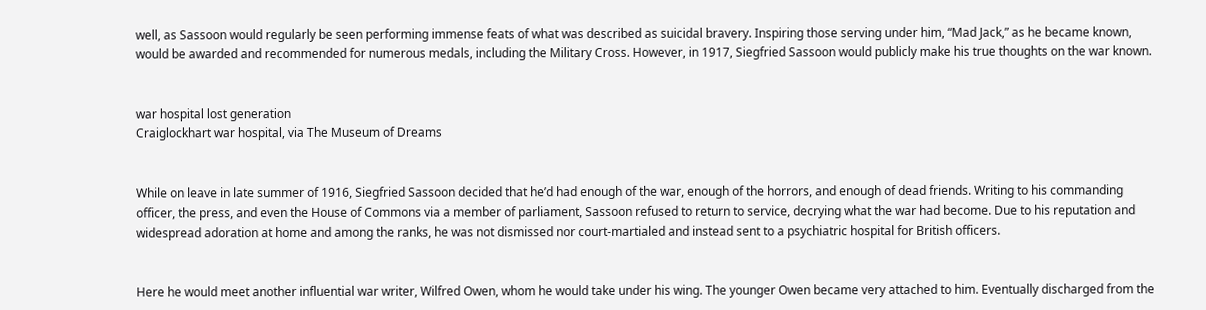well, as Sassoon would regularly be seen performing immense feats of what was described as suicidal bravery. Inspiring those serving under him, “Mad Jack,” as he became known, would be awarded and recommended for numerous medals, including the Military Cross. However, in 1917, Siegfried Sassoon would publicly make his true thoughts on the war known.


war hospital lost generation
Craiglockhart war hospital, via The Museum of Dreams


While on leave in late summer of 1916, Siegfried Sassoon decided that he’d had enough of the war, enough of the horrors, and enough of dead friends. Writing to his commanding officer, the press, and even the House of Commons via a member of parliament, Sassoon refused to return to service, decrying what the war had become. Due to his reputation and widespread adoration at home and among the ranks, he was not dismissed nor court-martialed and instead sent to a psychiatric hospital for British officers.


Here he would meet another influential war writer, Wilfred Owen, whom he would take under his wing. The younger Owen became very attached to him. Eventually discharged from the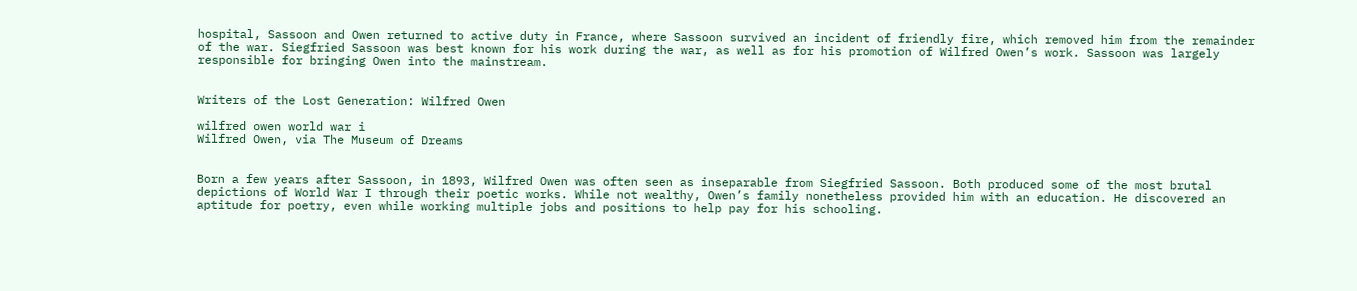hospital, Sassoon and Owen returned to active duty in France, where Sassoon survived an incident of friendly fire, which removed him from the remainder of the war. Siegfried Sassoon was best known for his work during the war, as well as for his promotion of Wilfred Owen’s work. Sassoon was largely responsible for bringing Owen into the mainstream.


Writers of the Lost Generation: Wilfred Owen

wilfred owen world war i
Wilfred Owen, via The Museum of Dreams


Born a few years after Sassoon, in 1893, Wilfred Owen was often seen as inseparable from Siegfried Sassoon. Both produced some of the most brutal depictions of World War I through their poetic works. While not wealthy, Owen’s family nonetheless provided him with an education. He discovered an aptitude for poetry, even while working multiple jobs and positions to help pay for his schooling.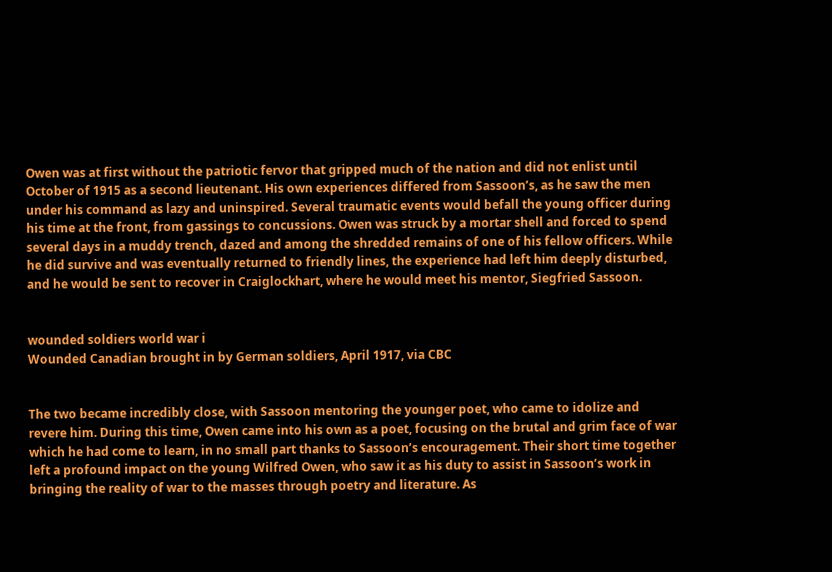Owen was at first without the patriotic fervor that gripped much of the nation and did not enlist until October of 1915 as a second lieutenant. His own experiences differed from Sassoon’s, as he saw the men under his command as lazy and uninspired. Several traumatic events would befall the young officer during his time at the front, from gassings to concussions. Owen was struck by a mortar shell and forced to spend several days in a muddy trench, dazed and among the shredded remains of one of his fellow officers. While he did survive and was eventually returned to friendly lines, the experience had left him deeply disturbed, and he would be sent to recover in Craiglockhart, where he would meet his mentor, Siegfried Sassoon.


wounded soldiers world war i
Wounded Canadian brought in by German soldiers, April 1917, via CBC


The two became incredibly close, with Sassoon mentoring the younger poet, who came to idolize and revere him. During this time, Owen came into his own as a poet, focusing on the brutal and grim face of war which he had come to learn, in no small part thanks to Sassoon’s encouragement. Their short time together left a profound impact on the young Wilfred Owen, who saw it as his duty to assist in Sassoon’s work in bringing the reality of war to the masses through poetry and literature. As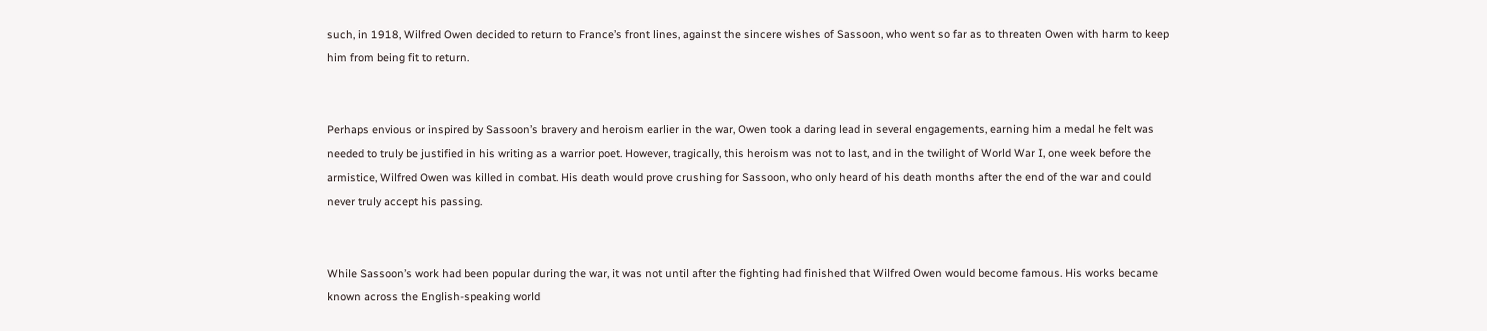such, in 1918, Wilfred Owen decided to return to France’s front lines, against the sincere wishes of Sassoon, who went so far as to threaten Owen with harm to keep him from being fit to return.


Perhaps envious or inspired by Sassoon’s bravery and heroism earlier in the war, Owen took a daring lead in several engagements, earning him a medal he felt was needed to truly be justified in his writing as a warrior poet. However, tragically, this heroism was not to last, and in the twilight of World War I, one week before the armistice, Wilfred Owen was killed in combat. His death would prove crushing for Sassoon, who only heard of his death months after the end of the war and could never truly accept his passing.


While Sassoon’s work had been popular during the war, it was not until after the fighting had finished that Wilfred Owen would become famous. His works became known across the English-speaking world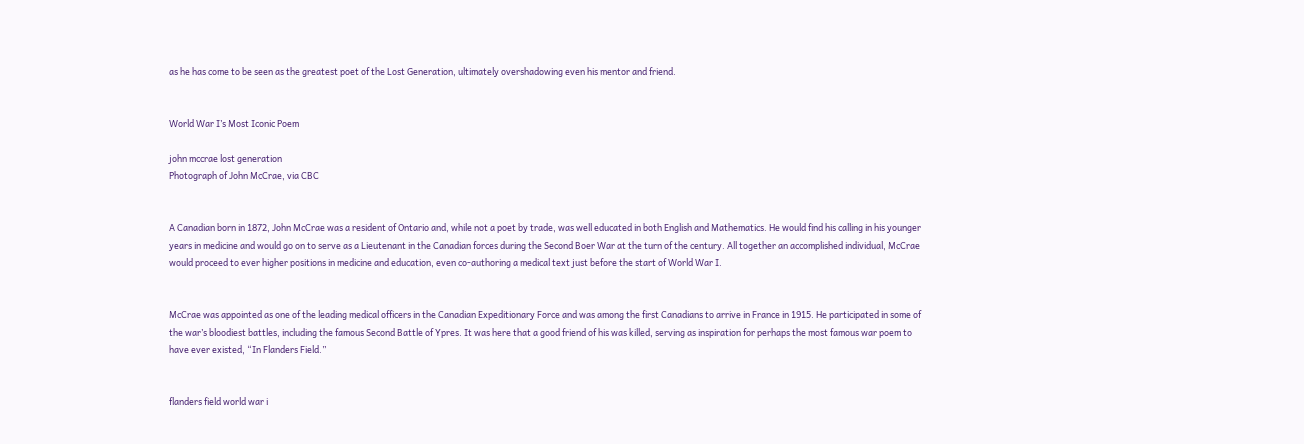as he has come to be seen as the greatest poet of the Lost Generation, ultimately overshadowing even his mentor and friend.


World War I’s Most Iconic Poem

john mccrae lost generation
Photograph of John McCrae, via CBC


A Canadian born in 1872, John McCrae was a resident of Ontario and, while not a poet by trade, was well educated in both English and Mathematics. He would find his calling in his younger years in medicine and would go on to serve as a Lieutenant in the Canadian forces during the Second Boer War at the turn of the century. All together an accomplished individual, McCrae would proceed to ever higher positions in medicine and education, even co-authoring a medical text just before the start of World War I.


McCrae was appointed as one of the leading medical officers in the Canadian Expeditionary Force and was among the first Canadians to arrive in France in 1915. He participated in some of the war’s bloodiest battles, including the famous Second Battle of Ypres. It was here that a good friend of his was killed, serving as inspiration for perhaps the most famous war poem to have ever existed, “In Flanders Field.”


flanders field world war i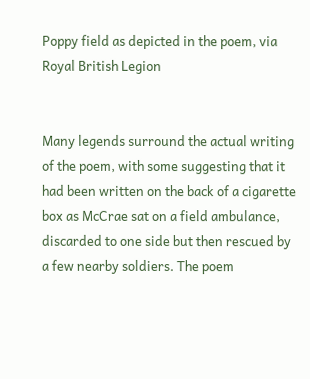Poppy field as depicted in the poem, via Royal British Legion


Many legends surround the actual writing of the poem, with some suggesting that it had been written on the back of a cigarette box as McCrae sat on a field ambulance, discarded to one side but then rescued by a few nearby soldiers. The poem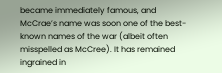became immediately famous, and McCrae’s name was soon one of the best-known names of the war (albeit often misspelled as McCree). It has remained ingrained in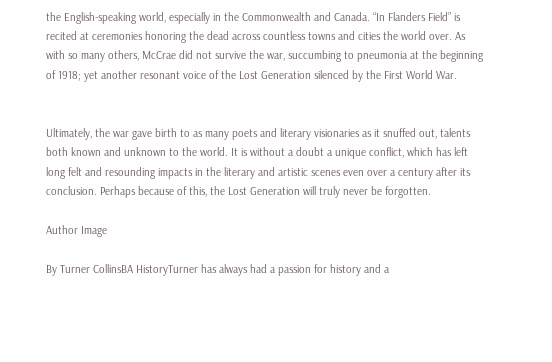the English-speaking world, especially in the Commonwealth and Canada. “In Flanders Field” is recited at ceremonies honoring the dead across countless towns and cities the world over. As with so many others, McCrae did not survive the war, succumbing to pneumonia at the beginning of 1918; yet another resonant voice of the Lost Generation silenced by the First World War.


Ultimately, the war gave birth to as many poets and literary visionaries as it snuffed out, talents both known and unknown to the world. It is without a doubt a unique conflict, which has left long felt and resounding impacts in the literary and artistic scenes even over a century after its conclusion. Perhaps because of this, the Lost Generation will truly never be forgotten.

Author Image

By Turner CollinsBA HistoryTurner has always had a passion for history and a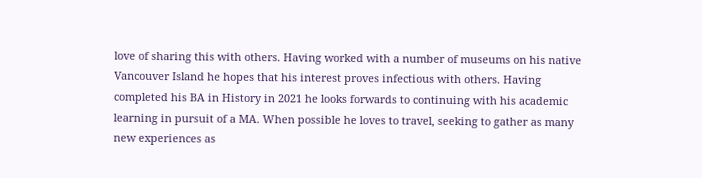love of sharing this with others. Having worked with a number of museums on his native Vancouver Island he hopes that his interest proves infectious with others. Having completed his BA in History in 2021 he looks forwards to continuing with his academic learning in pursuit of a MA. When possible he loves to travel, seeking to gather as many new experiences as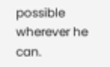possible wherever he can.